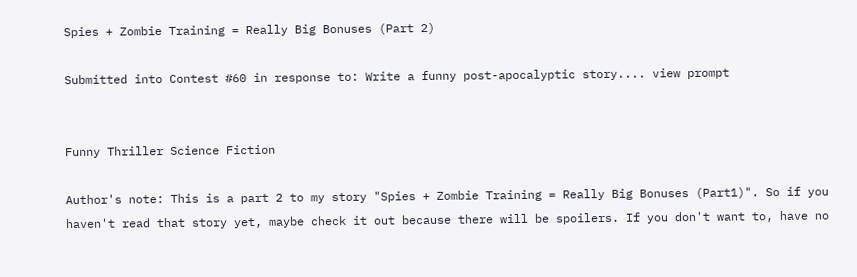Spies + Zombie Training = Really Big Bonuses (Part 2)

Submitted into Contest #60 in response to: Write a funny post-apocalyptic story.... view prompt


Funny Thriller Science Fiction

Author's note: This is a part 2 to my story "Spies + Zombie Training = Really Big Bonuses (Part1)". So if you haven't read that story yet, maybe check it out because there will be spoilers. If you don't want to, have no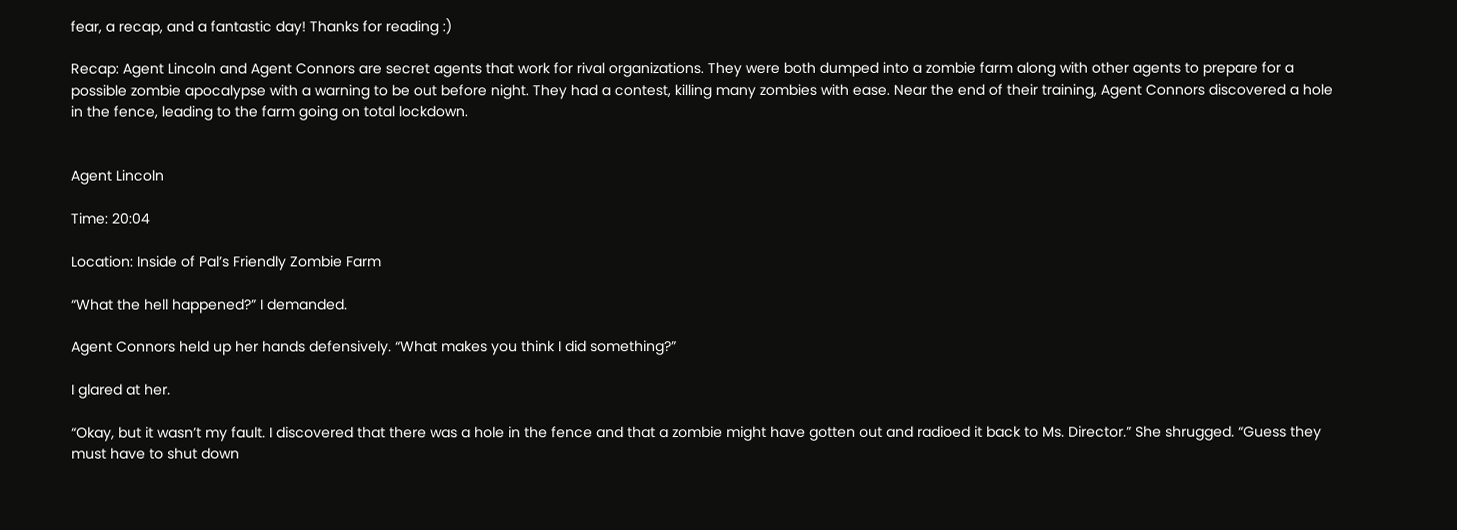fear, a recap, and a fantastic day! Thanks for reading :)

Recap: Agent Lincoln and Agent Connors are secret agents that work for rival organizations. They were both dumped into a zombie farm along with other agents to prepare for a possible zombie apocalypse with a warning to be out before night. They had a contest, killing many zombies with ease. Near the end of their training, Agent Connors discovered a hole in the fence, leading to the farm going on total lockdown.


Agent Lincoln

Time: 20:04

Location: Inside of Pal’s Friendly Zombie Farm

“What the hell happened?” I demanded.

Agent Connors held up her hands defensively. “What makes you think I did something?”

I glared at her.

“Okay, but it wasn’t my fault. I discovered that there was a hole in the fence and that a zombie might have gotten out and radioed it back to Ms. Director.” She shrugged. “Guess they must have to shut down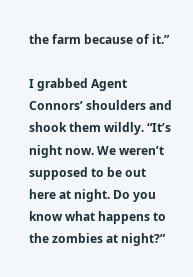the farm because of it.”

I grabbed Agent Connors’ shoulders and shook them wildly. “It’s night now. We weren’t supposed to be out here at night. Do you know what happens to the zombies at night?”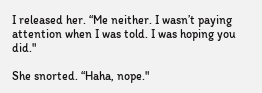I released her. “Me neither. I wasn’t paying attention when I was told. I was hoping you did."

She snorted. “Haha, nope."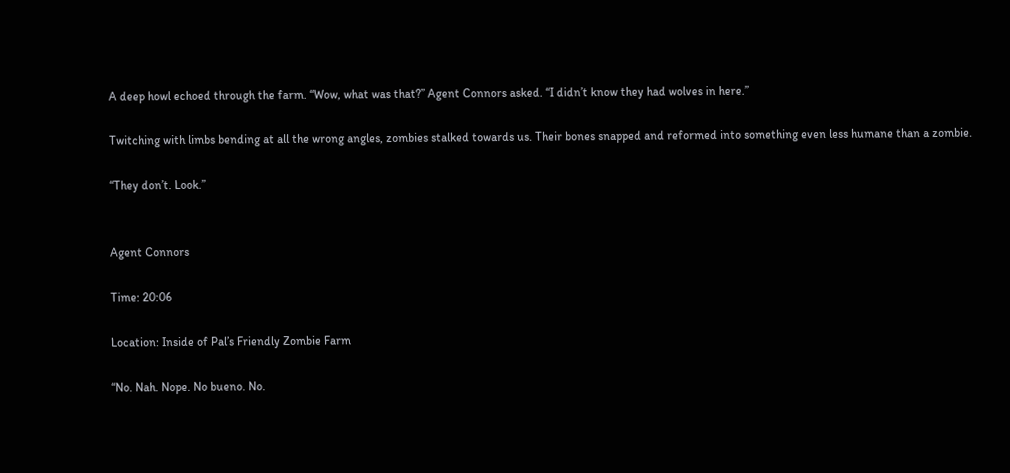A deep howl echoed through the farm. “Wow, what was that?” Agent Connors asked. “I didn’t know they had wolves in here.”

Twitching with limbs bending at all the wrong angles, zombies stalked towards us. Their bones snapped and reformed into something even less humane than a zombie.

“They don’t. Look.”


Agent Connors

Time: 20:06

Location: Inside of Pal’s Friendly Zombie Farm

“No. Nah. Nope. No bueno. No.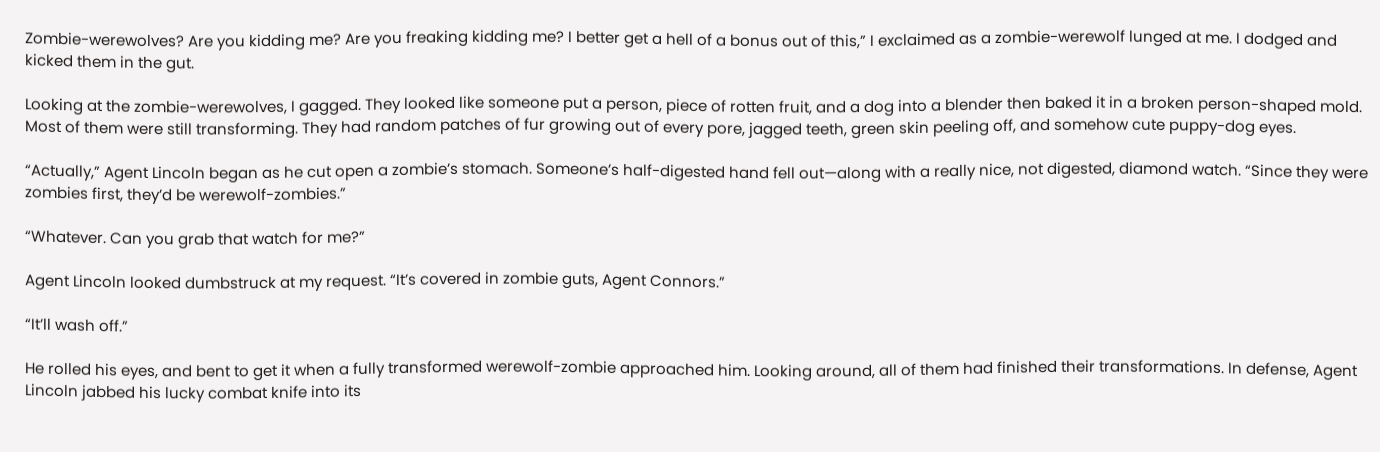Zombie-werewolves? Are you kidding me? Are you freaking kidding me? I better get a hell of a bonus out of this,” I exclaimed as a zombie-werewolf lunged at me. I dodged and kicked them in the gut.

Looking at the zombie-werewolves, I gagged. They looked like someone put a person, piece of rotten fruit, and a dog into a blender then baked it in a broken person-shaped mold. Most of them were still transforming. They had random patches of fur growing out of every pore, jagged teeth, green skin peeling off, and somehow cute puppy-dog eyes.

“Actually,” Agent Lincoln began as he cut open a zombie’s stomach. Someone’s half-digested hand fell out—along with a really nice, not digested, diamond watch. “Since they were zombies first, they’d be werewolf-zombies.”

“Whatever. Can you grab that watch for me?”

Agent Lincoln looked dumbstruck at my request. “It’s covered in zombie guts, Agent Connors.”

“It’ll wash off.”

He rolled his eyes, and bent to get it when a fully transformed werewolf-zombie approached him. Looking around, all of them had finished their transformations. In defense, Agent Lincoln jabbed his lucky combat knife into its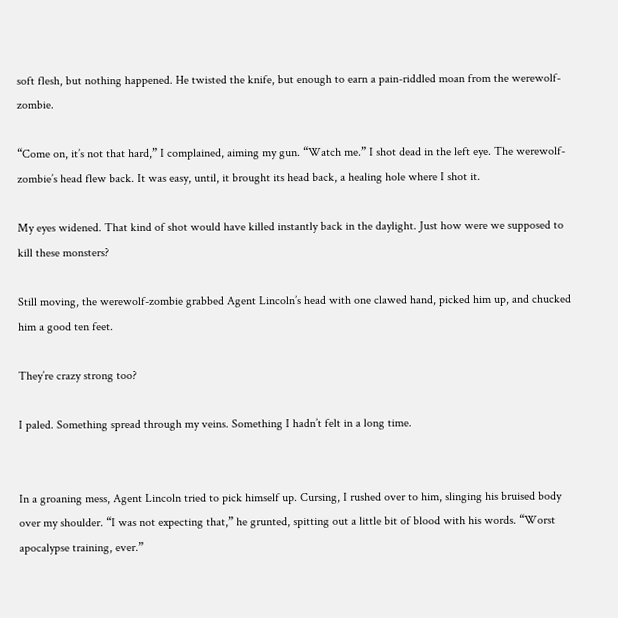soft flesh, but nothing happened. He twisted the knife, but enough to earn a pain-riddled moan from the werewolf-zombie.

“Come on, it’s not that hard,” I complained, aiming my gun. “Watch me.” I shot dead in the left eye. The werewolf-zombie’s head flew back. It was easy, until, it brought its head back, a healing hole where I shot it.

My eyes widened. That kind of shot would have killed instantly back in the daylight. Just how were we supposed to kill these monsters?

Still moving, the werewolf-zombie grabbed Agent Lincoln’s head with one clawed hand, picked him up, and chucked him a good ten feet.

They’re crazy strong too?

I paled. Something spread through my veins. Something I hadn’t felt in a long time.


In a groaning mess, Agent Lincoln tried to pick himself up. Cursing, I rushed over to him, slinging his bruised body over my shoulder. “I was not expecting that,” he grunted, spitting out a little bit of blood with his words. “Worst apocalypse training, ever.”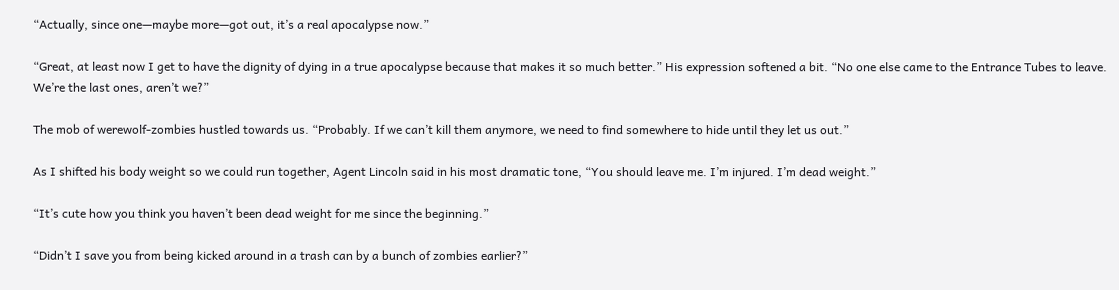“Actually, since one—maybe more—got out, it’s a real apocalypse now.”

“Great, at least now I get to have the dignity of dying in a true apocalypse because that makes it so much better.” His expression softened a bit. “No one else came to the Entrance Tubes to leave. We’re the last ones, aren’t we?”

The mob of werewolf-zombies hustled towards us. “Probably. If we can’t kill them anymore, we need to find somewhere to hide until they let us out.”

As I shifted his body weight so we could run together, Agent Lincoln said in his most dramatic tone, “You should leave me. I’m injured. I’m dead weight.”

“It’s cute how you think you haven’t been dead weight for me since the beginning.”

“Didn’t I save you from being kicked around in a trash can by a bunch of zombies earlier?”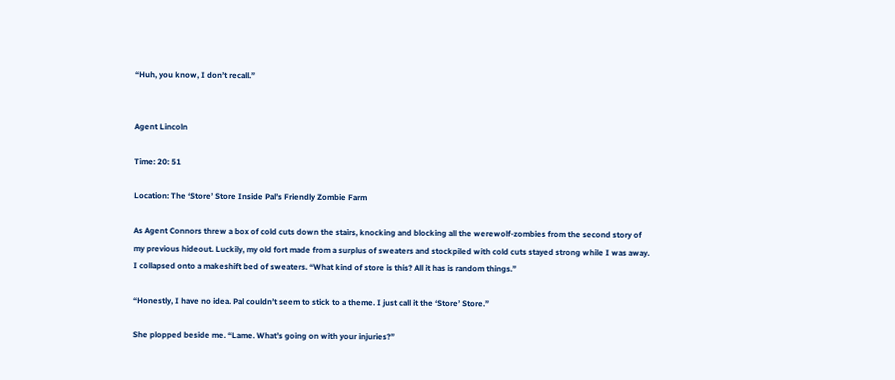“Huh, you know, I don’t recall.”


Agent Lincoln

Time: 20: 51

Location: The ‘Store’ Store Inside Pal’s Friendly Zombie Farm

As Agent Connors threw a box of cold cuts down the stairs, knocking and blocking all the werewolf-zombies from the second story of my previous hideout. Luckily, my old fort made from a surplus of sweaters and stockpiled with cold cuts stayed strong while I was away. I collapsed onto a makeshift bed of sweaters. “What kind of store is this? All it has is random things.”

“Honestly, I have no idea. Pal couldn’t seem to stick to a theme. I just call it the ‘Store’ Store.”

She plopped beside me. “Lame. What’s going on with your injuries?”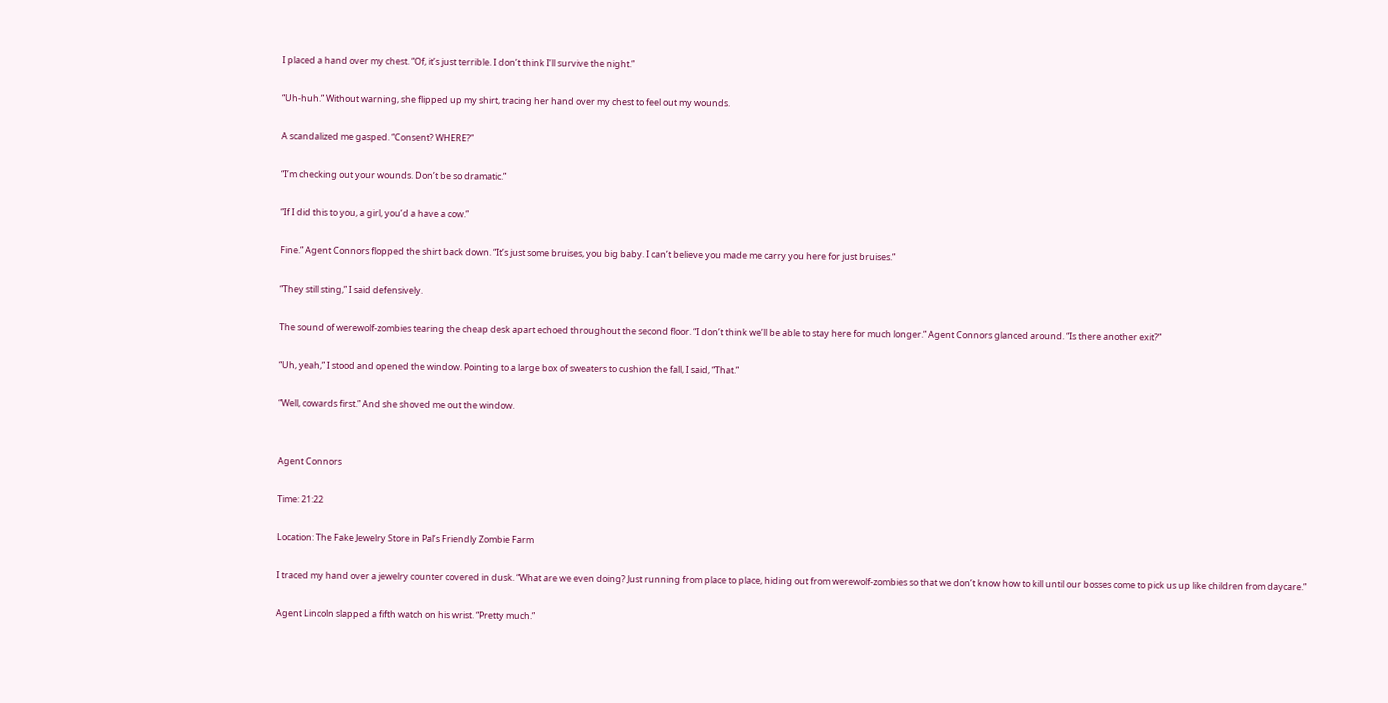I placed a hand over my chest. “Of, it’s just terrible. I don’t think I’ll survive the night.”

“Uh-huh.” Without warning, she flipped up my shirt, tracing her hand over my chest to feel out my wounds.

A scandalized me gasped. “Consent? WHERE?”

“I’m checking out your wounds. Don’t be so dramatic.”

“If I did this to you, a girl, you’d a have a cow.”

Fine.” Agent Connors flopped the shirt back down. “It’s just some bruises, you big baby. I can’t believe you made me carry you here for just bruises.”

“They still sting,” I said defensively.

The sound of werewolf-zombies tearing the cheap desk apart echoed throughout the second floor. “I don’t think we’ll be able to stay here for much longer.” Agent Connors glanced around. “Is there another exit?”

“Uh, yeah,” I stood and opened the window. Pointing to a large box of sweaters to cushion the fall, I said, “That.”

“Well, cowards first.” And she shoved me out the window.


Agent Connors

Time: 21:22

Location: The Fake Jewelry Store in Pal’s Friendly Zombie Farm

I traced my hand over a jewelry counter covered in dusk. “What are we even doing? Just running from place to place, hiding out from werewolf-zombies so that we don’t know how to kill until our bosses come to pick us up like children from daycare.”

Agent Lincoln slapped a fifth watch on his wrist. “Pretty much.”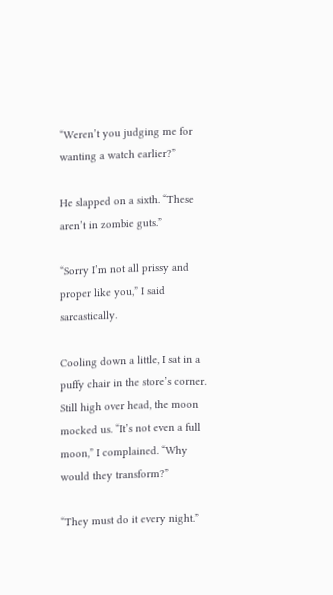“Weren’t you judging me for wanting a watch earlier?”

He slapped on a sixth. “These aren’t in zombie guts.”

“Sorry I’m not all prissy and proper like you,” I said sarcastically.

Cooling down a little, I sat in a puffy chair in the store’s corner. Still high over head, the moon mocked us. “It’s not even a full moon,” I complained. “Why would they transform?”

“They must do it every night.”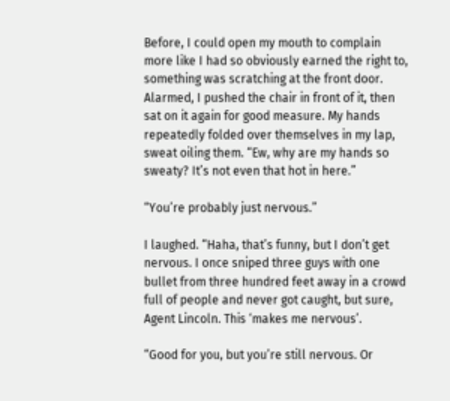Before, I could open my mouth to complain more like I had so obviously earned the right to, something was scratching at the front door. Alarmed, I pushed the chair in front of it, then sat on it again for good measure. My hands repeatedly folded over themselves in my lap, sweat oiling them. “Ew, why are my hands so sweaty? It’s not even that hot in here.”

“You’re probably just nervous.”

I laughed. “Haha, that’s funny, but I don’t get nervous. I once sniped three guys with one bullet from three hundred feet away in a crowd full of people and never got caught, but sure, Agent Lincoln. This ‘makes me nervous’.

“Good for you, but you’re still nervous. Or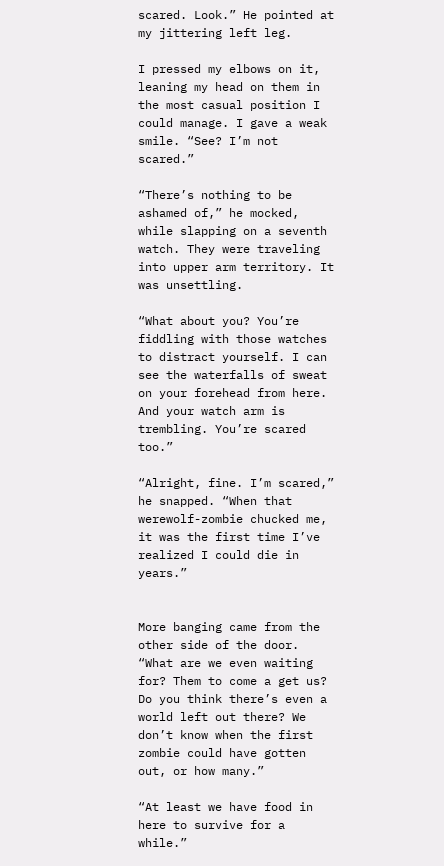scared. Look.” He pointed at my jittering left leg.

I pressed my elbows on it, leaning my head on them in the most casual position I could manage. I gave a weak smile. “See? I’m not scared.”

“There’s nothing to be ashamed of,” he mocked, while slapping on a seventh watch. They were traveling into upper arm territory. It was unsettling.

“What about you? You’re fiddling with those watches to distract yourself. I can see the waterfalls of sweat on your forehead from here. And your watch arm is trembling. You’re scared too.”

“Alright, fine. I’m scared,” he snapped. “When that werewolf-zombie chucked me, it was the first time I’ve realized I could die in years.”


More banging came from the other side of the door. “What are we even waiting for? Them to come a get us? Do you think there’s even a world left out there? We don’t know when the first zombie could have gotten out, or how many.”

“At least we have food in here to survive for a while.”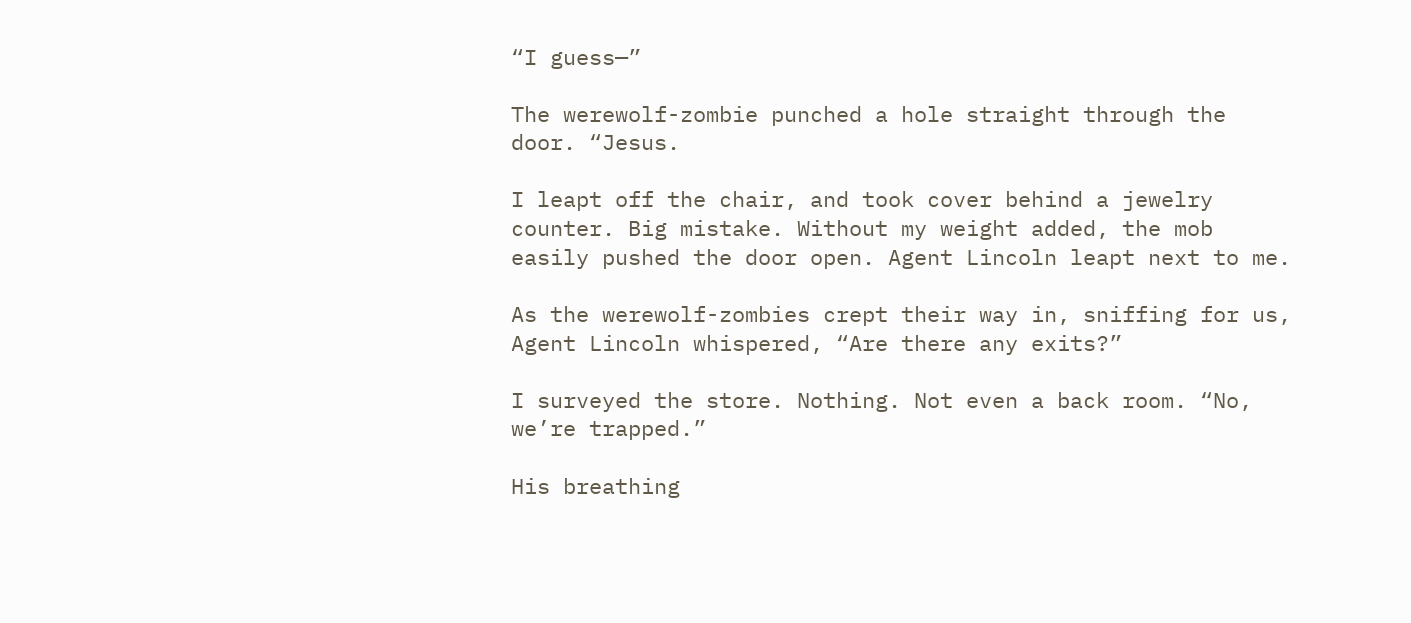“I guess—”

The werewolf-zombie punched a hole straight through the door. “Jesus.

I leapt off the chair, and took cover behind a jewelry counter. Big mistake. Without my weight added, the mob easily pushed the door open. Agent Lincoln leapt next to me.

As the werewolf-zombies crept their way in, sniffing for us, Agent Lincoln whispered, “Are there any exits?”

I surveyed the store. Nothing. Not even a back room. “No, we’re trapped.”

His breathing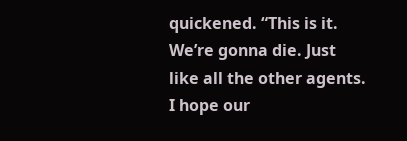quickened. “This is it. We’re gonna die. Just like all the other agents. I hope our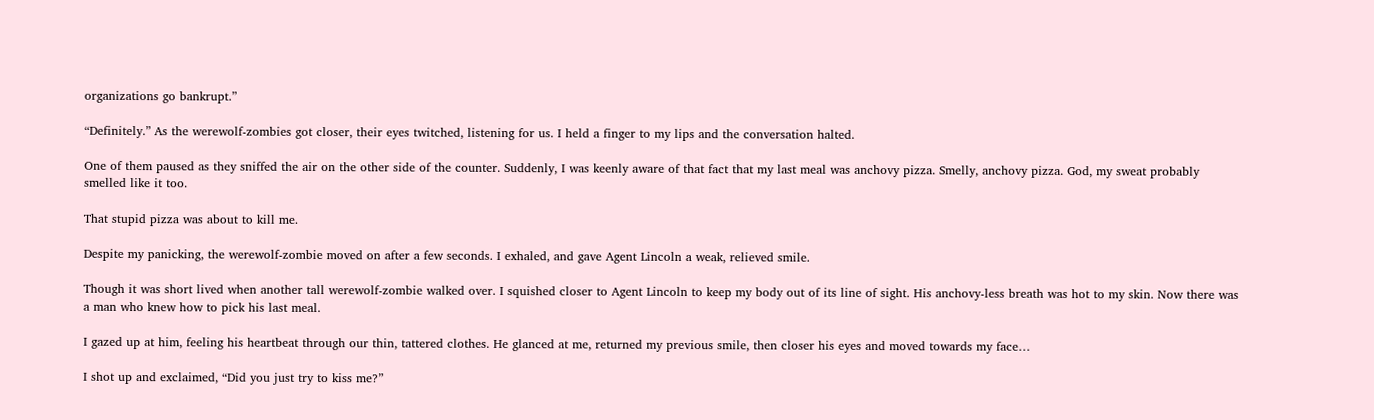organizations go bankrupt.”

“Definitely.” As the werewolf-zombies got closer, their eyes twitched, listening for us. I held a finger to my lips and the conversation halted.

One of them paused as they sniffed the air on the other side of the counter. Suddenly, I was keenly aware of that fact that my last meal was anchovy pizza. Smelly, anchovy pizza. God, my sweat probably smelled like it too.

That stupid pizza was about to kill me.

Despite my panicking, the werewolf-zombie moved on after a few seconds. I exhaled, and gave Agent Lincoln a weak, relieved smile.

Though it was short lived when another tall werewolf-zombie walked over. I squished closer to Agent Lincoln to keep my body out of its line of sight. His anchovy-less breath was hot to my skin. Now there was a man who knew how to pick his last meal.

I gazed up at him, feeling his heartbeat through our thin, tattered clothes. He glanced at me, returned my previous smile, then closer his eyes and moved towards my face…

I shot up and exclaimed, “Did you just try to kiss me?”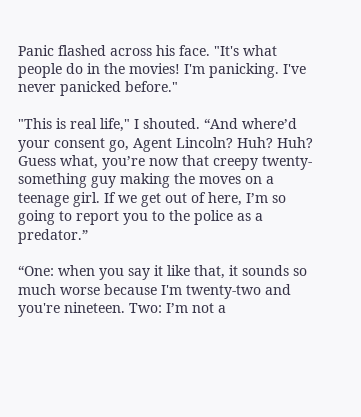Panic flashed across his face. "It's what people do in the movies! I'm panicking. I've never panicked before."

"This is real life," I shouted. “And where’d your consent go, Agent Lincoln? Huh? Huh? Guess what, you’re now that creepy twenty-something guy making the moves on a teenage girl. If we get out of here, I’m so going to report you to the police as a predator.”

“One: when you say it like that, it sounds so much worse because I'm twenty-two and you're nineteen. Two: I’m not a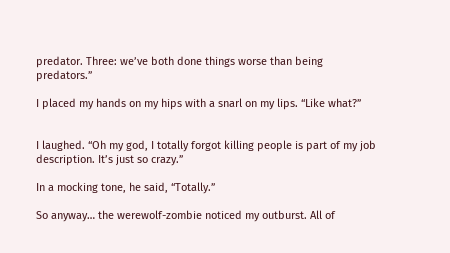predator. Three: we’ve both done things worse than being predators.”

I placed my hands on my hips with a snarl on my lips. “Like what?”


I laughed. “Oh my god, I totally forgot killing people is part of my job description. It’s just so crazy.”

In a mocking tone, he said, “Totally.”

So anyway… the werewolf-zombie noticed my outburst. All of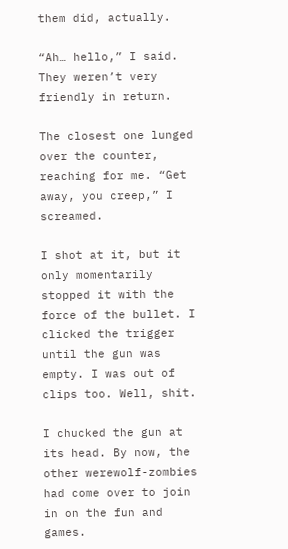them did, actually.

“Ah… hello,” I said. They weren’t very friendly in return.

The closest one lunged over the counter, reaching for me. “Get away, you creep,” I screamed.

I shot at it, but it only momentarily stopped it with the force of the bullet. I clicked the trigger until the gun was empty. I was out of clips too. Well, shit.

I chucked the gun at its head. By now, the other werewolf-zombies had come over to join in on the fun and games.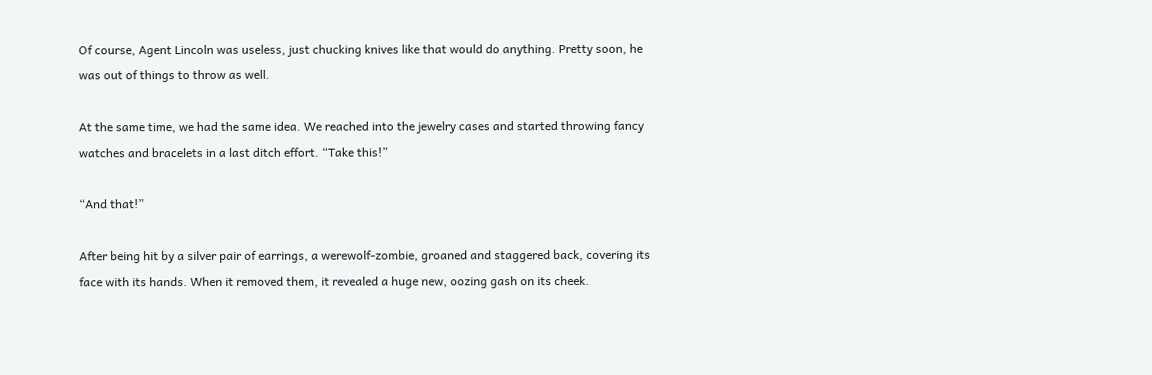Of course, Agent Lincoln was useless, just chucking knives like that would do anything. Pretty soon, he was out of things to throw as well.

At the same time, we had the same idea. We reached into the jewelry cases and started throwing fancy watches and bracelets in a last ditch effort. “Take this!”

“And that!”

After being hit by a silver pair of earrings, a werewolf-zombie, groaned and staggered back, covering its face with its hands. When it removed them, it revealed a huge new, oozing gash on its cheek.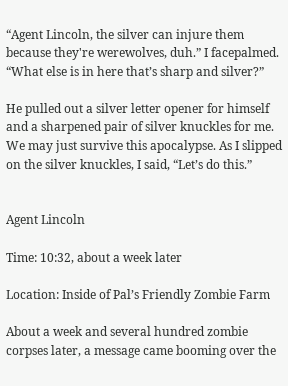“Agent Lincoln, the silver can injure them because they're werewolves, duh.” I facepalmed. “What else is in here that’s sharp and silver?”

He pulled out a silver letter opener for himself and a sharpened pair of silver knuckles for me. We may just survive this apocalypse. As I slipped on the silver knuckles, I said, “Let’s do this.”


Agent Lincoln

Time: 10:32, about a week later

Location: Inside of Pal’s Friendly Zombie Farm

About a week and several hundred zombie corpses later, a message came booming over the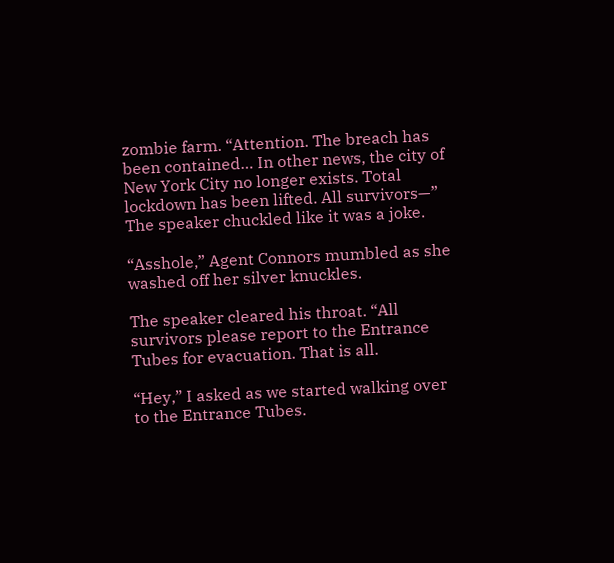zombie farm. “Attention. The breach has been contained… In other news, the city of New York City no longer exists. Total lockdown has been lifted. All survivors—” The speaker chuckled like it was a joke.

“Asshole,” Agent Connors mumbled as she washed off her silver knuckles.

The speaker cleared his throat. “All survivors please report to the Entrance Tubes for evacuation. That is all.

“Hey,” I asked as we started walking over to the Entrance Tubes.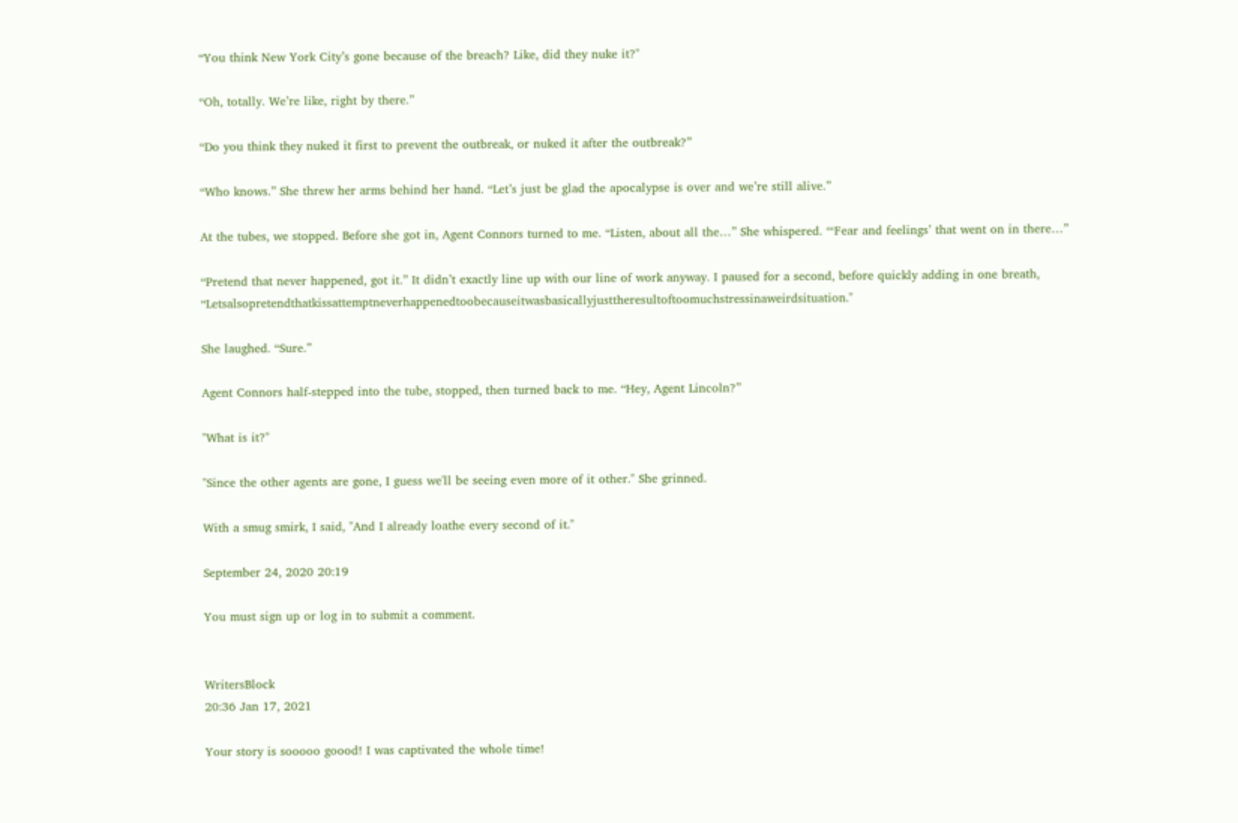“You think New York City’s gone because of the breach? Like, did they nuke it?"

“Oh, totally. We’re like, right by there.”

“Do you think they nuked it first to prevent the outbreak, or nuked it after the outbreak?”

“Who knows.” She threw her arms behind her hand. “Let’s just be glad the apocalypse is over and we’re still alive.”

At the tubes, we stopped. Before she got in, Agent Connors turned to me. “Listen, about all the…” She whispered. “‘Fear and feelings’ that went on in there…”

“Pretend that never happened, got it.” It didn’t exactly line up with our line of work anyway. I paused for a second, before quickly adding in one breath, “Letsalsopretendthatkissattemptneverhappenedtoobecauseitwasbasicallyjusttheresultoftoomuchstressinaweirdsituation."

She laughed. “Sure.”

Agent Connors half-stepped into the tube, stopped, then turned back to me. “Hey, Agent Lincoln?”

"What is it?"

"Since the other agents are gone, I guess we'll be seeing even more of it other." She grinned.

With a smug smirk, I said, "And I already loathe every second of it."

September 24, 2020 20:19

You must sign up or log in to submit a comment.


WritersBlock
20:36 Jan 17, 2021

Your story is sooooo goood! I was captivated the whole time!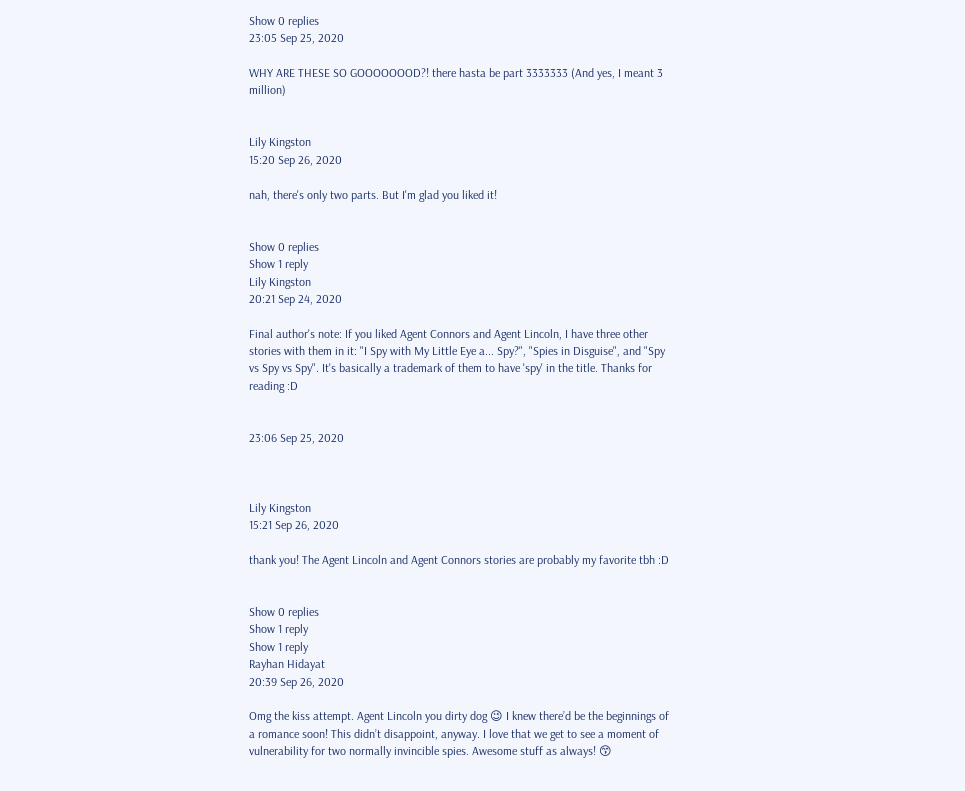Show 0 replies
23:05 Sep 25, 2020

WHY ARE THESE SO GOOOOOOOD?! there hasta be part 3333333 (And yes, I meant 3 million)


Lily Kingston
15:20 Sep 26, 2020

nah, there's only two parts. But I'm glad you liked it!


Show 0 replies
Show 1 reply
Lily Kingston
20:21 Sep 24, 2020

Final author's note: If you liked Agent Connors and Agent Lincoln, I have three other stories with them in it: "I Spy with My Little Eye a... Spy?", "Spies in Disguise", and "Spy vs Spy vs Spy". It's basically a trademark of them to have 'spy' in the title. Thanks for reading :D


23:06 Sep 25, 2020



Lily Kingston
15:21 Sep 26, 2020

thank you! The Agent Lincoln and Agent Connors stories are probably my favorite tbh :D


Show 0 replies
Show 1 reply
Show 1 reply
Rayhan Hidayat
20:39 Sep 26, 2020

Omg the kiss attempt. Agent Lincoln you dirty dog 😉 I knew there’d be the beginnings of a romance soon! This didn’t disappoint, anyway. I love that we get to see a moment of vulnerability for two normally invincible spies. Awesome stuff as always! 😙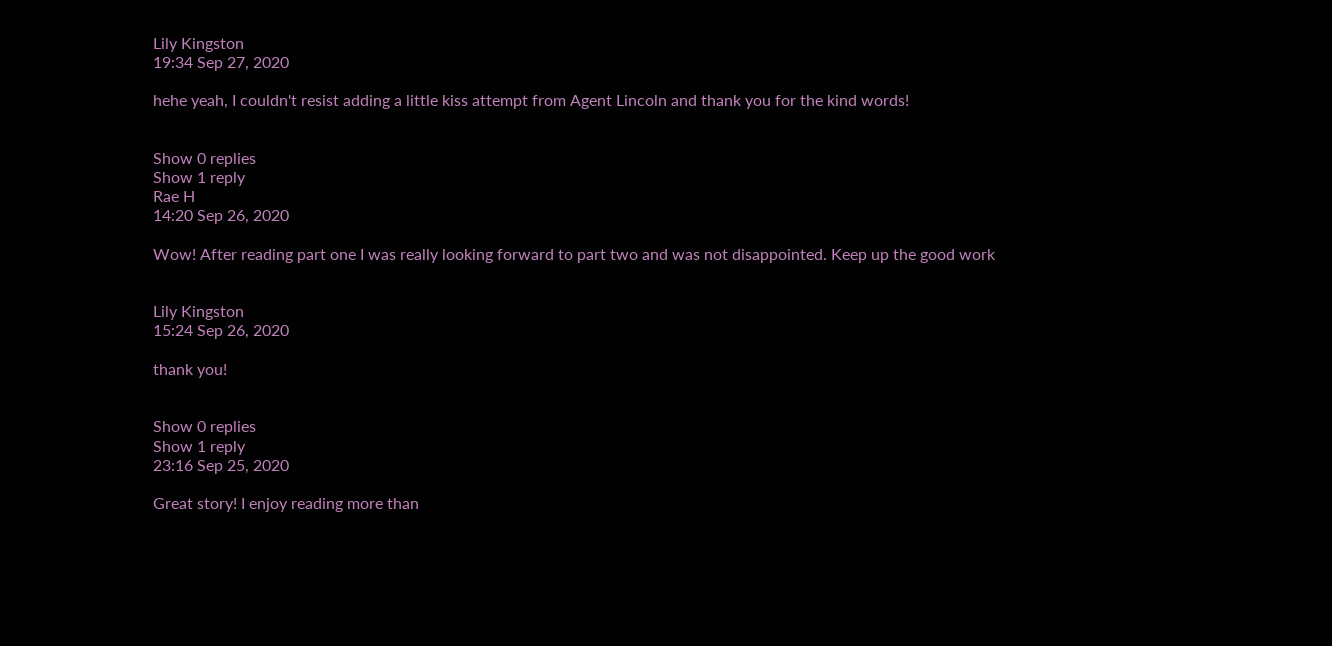Lily Kingston
19:34 Sep 27, 2020

hehe yeah, I couldn't resist adding a little kiss attempt from Agent Lincoln and thank you for the kind words!


Show 0 replies
Show 1 reply
Rae H
14:20 Sep 26, 2020

Wow! After reading part one I was really looking forward to part two and was not disappointed. Keep up the good work


Lily Kingston
15:24 Sep 26, 2020

thank you!


Show 0 replies
Show 1 reply
23:16 Sep 25, 2020

Great story! I enjoy reading more than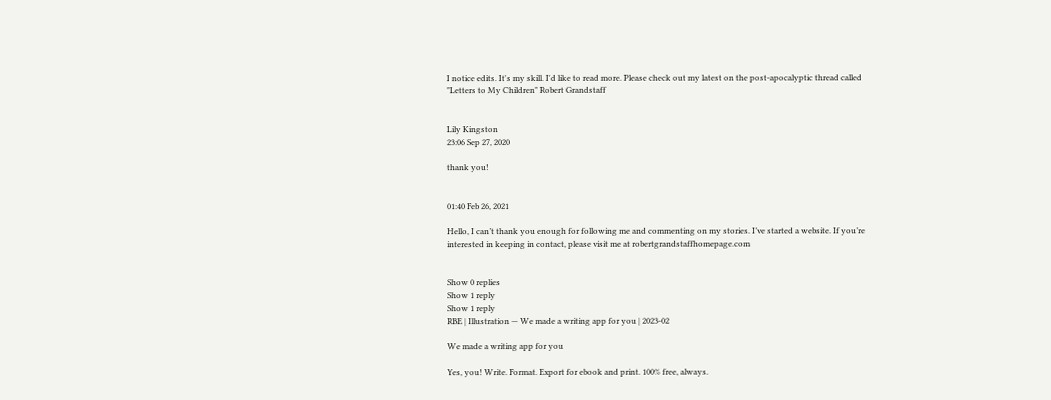I notice edits. It's my skill. I'd like to read more. Please check out my latest on the post-apocalyptic thread called "Letters to My Children" Robert Grandstaff


Lily Kingston
23:06 Sep 27, 2020

thank you!


01:40 Feb 26, 2021

Hello, I can’t thank you enough for following me and commenting on my stories. I’ve started a website. If you’re interested in keeping in contact, please visit me at robertgrandstaffhomepage.com


Show 0 replies
Show 1 reply
Show 1 reply
RBE | Illustration — We made a writing app for you | 2023-02

We made a writing app for you

Yes, you! Write. Format. Export for ebook and print. 100% free, always.